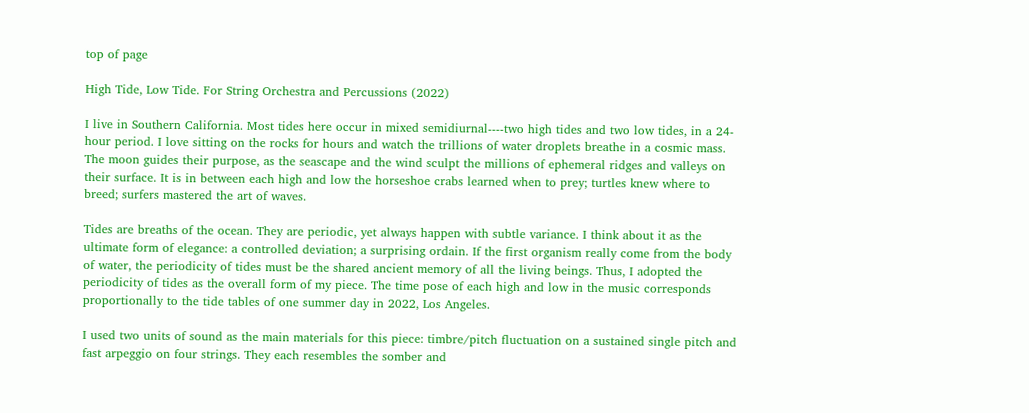top of page

High Tide, Low Tide. For String Orchestra and Percussions (2022)

I live in Southern California. Most tides here occur in mixed semidiurnal----two high tides and two low tides, in a 24-hour period. I love sitting on the rocks for hours and watch the trillions of water droplets breathe in a cosmic mass. The moon guides their purpose, as the seascape and the wind sculpt the millions of ephemeral ridges and valleys on their surface. It is in between each high and low the horseshoe crabs learned when to prey; turtles knew where to breed; surfers mastered the art of waves.

Tides are breaths of the ocean. They are periodic, yet always happen with subtle variance. I think about it as the ultimate form of elegance: a controlled deviation; a surprising ordain. If the first organism really come from the body of water, the periodicity of tides must be the shared ancient memory of all the living beings. Thus, I adopted the periodicity of tides as the overall form of my piece. The time pose of each high and low in the music corresponds proportionally to the tide tables of one summer day in 2022, Los Angeles.

I used two units of sound as the main materials for this piece: timbre/pitch fluctuation on a sustained single pitch and fast arpeggio on four strings. They each resembles the somber and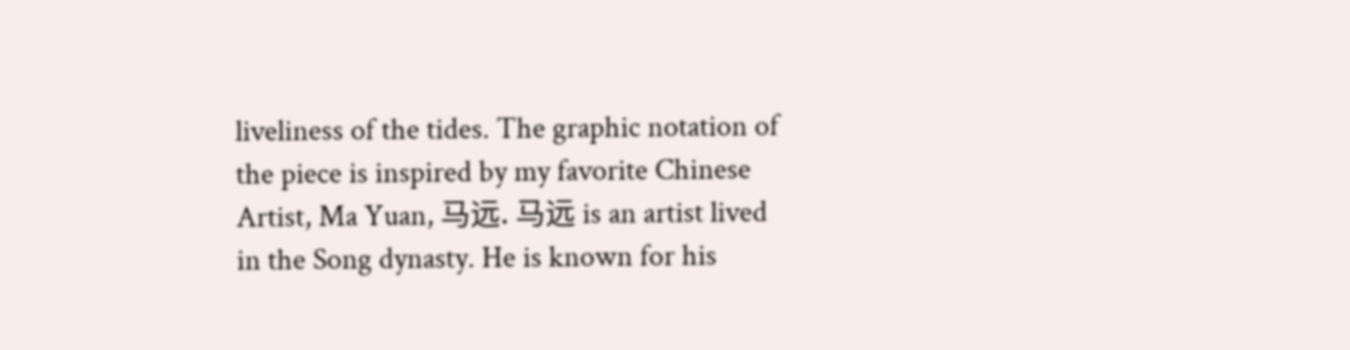liveliness of the tides. The graphic notation of the piece is inspired by my favorite Chinese Artist, Ma Yuan, 马远. 马远 is an artist lived in the Song dynasty. He is known for his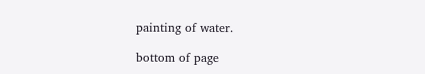painting of water.

bottom of page